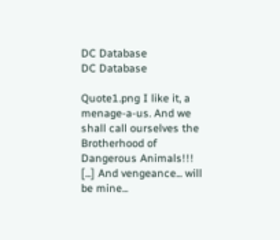DC Database
DC Database

Quote1.png I like it, a menage-a-us. And we shall call ourselves the Brotherhood of Dangerous Animals!!! [...] And vengeance... will be mine...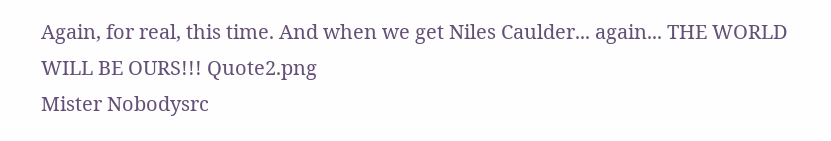Again, for real, this time. And when we get Niles Caulder... again... THE WORLD WILL BE OURS!!! Quote2.png
Mister Nobodysrc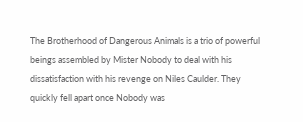The Brotherhood of Dangerous Animals is a trio of powerful beings assembled by Mister Nobody to deal with his dissatisfaction with his revenge on Niles Caulder. They quickly fell apart once Nobody was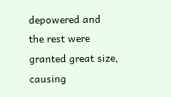depowered and the rest were granted great size, causing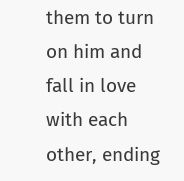them to turn on him and fall in love with each other, ending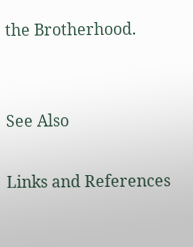the Brotherhood.


See Also

Links and References